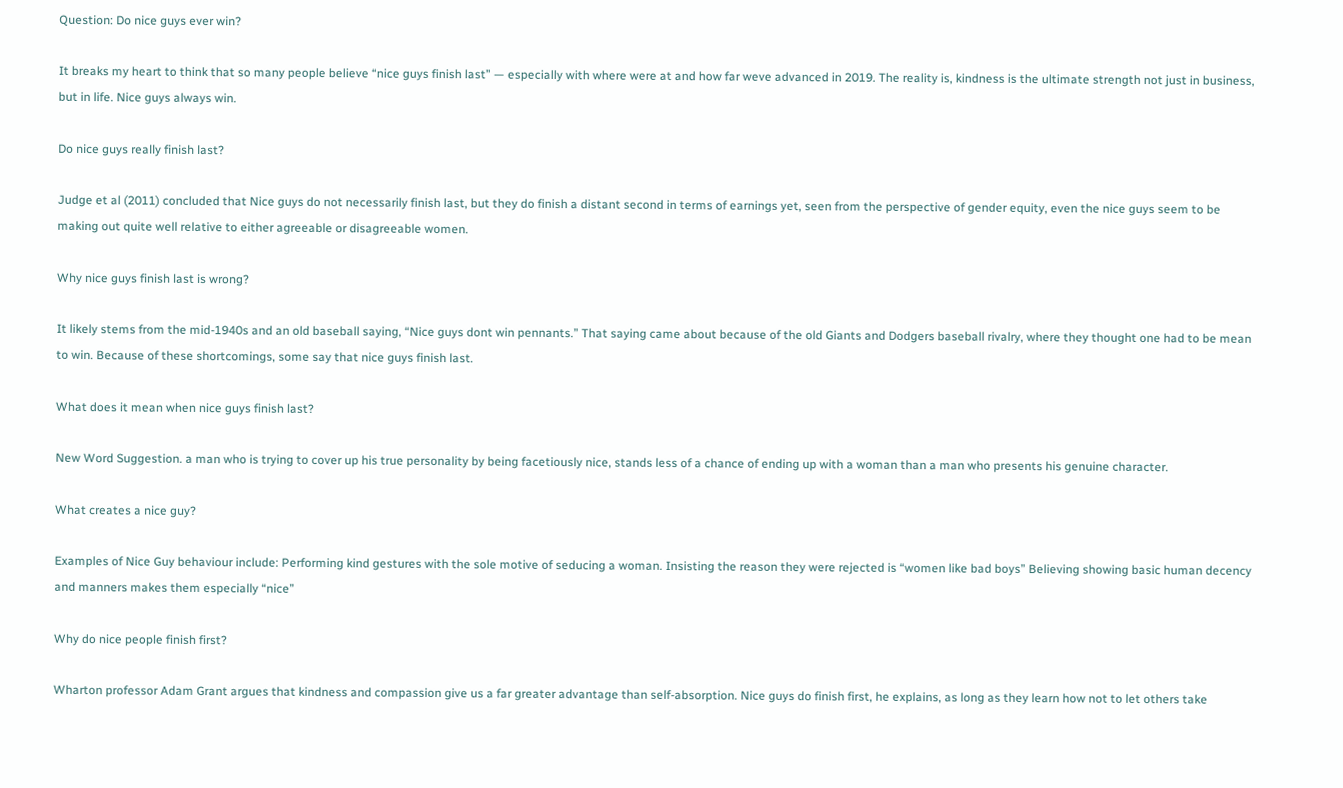Question: Do nice guys ever win?

It breaks my heart to think that so many people believe “nice guys finish last” — especially with where were at and how far weve advanced in 2019. The reality is, kindness is the ultimate strength not just in business, but in life. Nice guys always win.

Do nice guys really finish last?

Judge et al (2011) concluded that Nice guys do not necessarily finish last, but they do finish a distant second in terms of earnings yet, seen from the perspective of gender equity, even the nice guys seem to be making out quite well relative to either agreeable or disagreeable women.

Why nice guys finish last is wrong?

It likely stems from the mid-1940s and an old baseball saying, “Nice guys dont win pennants.” That saying came about because of the old Giants and Dodgers baseball rivalry, where they thought one had to be mean to win. Because of these shortcomings, some say that nice guys finish last.

What does it mean when nice guys finish last?

New Word Suggestion. a man who is trying to cover up his true personality by being facetiously nice, stands less of a chance of ending up with a woman than a man who presents his genuine character.

What creates a nice guy?

Examples of Nice Guy behaviour include: Performing kind gestures with the sole motive of seducing a woman. Insisting the reason they were rejected is “women like bad boys” Believing showing basic human decency and manners makes them especially “nice”

Why do nice people finish first?

Wharton professor Adam Grant argues that kindness and compassion give us a far greater advantage than self-absorption. Nice guys do finish first, he explains, as long as they learn how not to let others take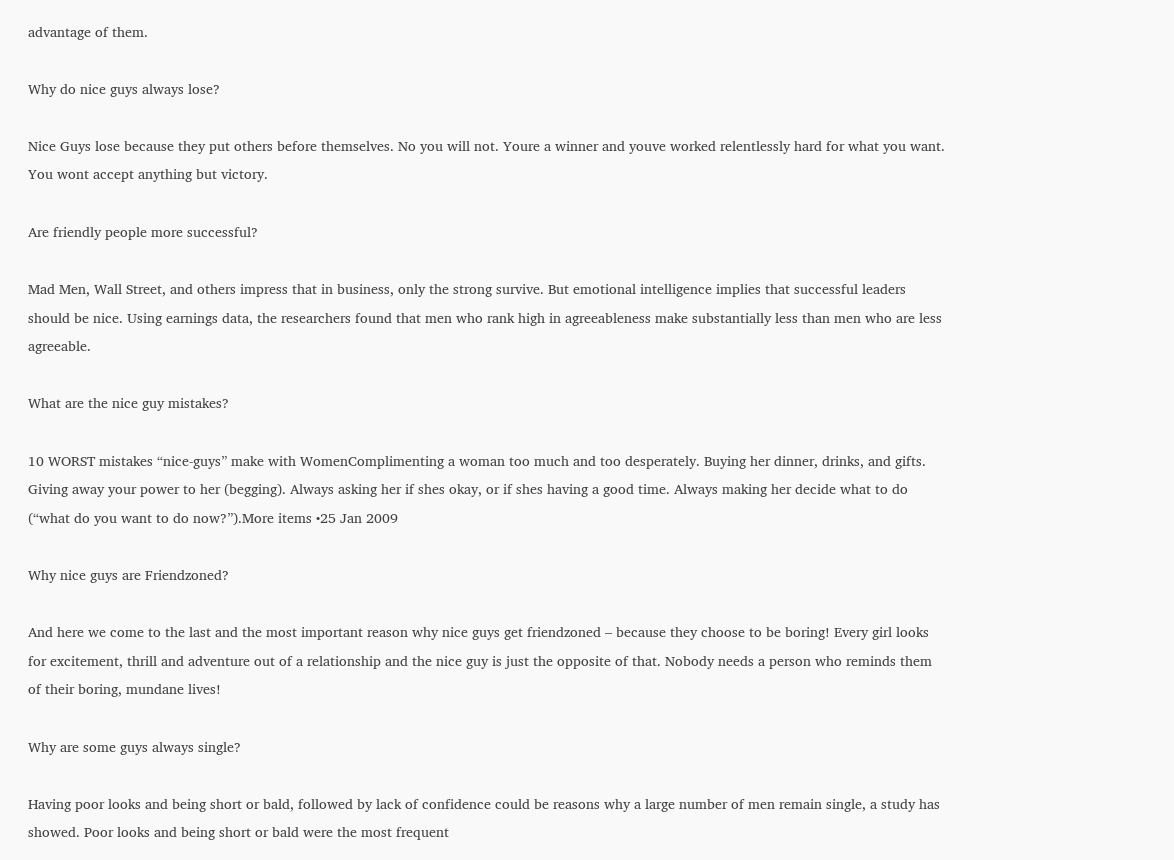advantage of them.

Why do nice guys always lose?

Nice Guys lose because they put others before themselves. No you will not. Youre a winner and youve worked relentlessly hard for what you want. You wont accept anything but victory.

Are friendly people more successful?

Mad Men, Wall Street, and others impress that in business, only the strong survive. But emotional intelligence implies that successful leaders should be nice. Using earnings data, the researchers found that men who rank high in agreeableness make substantially less than men who are less agreeable.

What are the nice guy mistakes?

10 WORST mistakes “nice-guys” make with WomenComplimenting a woman too much and too desperately. Buying her dinner, drinks, and gifts. Giving away your power to her (begging). Always asking her if shes okay, or if shes having a good time. Always making her decide what to do (“what do you want to do now?”).More items •25 Jan 2009

Why nice guys are Friendzoned?

And here we come to the last and the most important reason why nice guys get friendzoned – because they choose to be boring! Every girl looks for excitement, thrill and adventure out of a relationship and the nice guy is just the opposite of that. Nobody needs a person who reminds them of their boring, mundane lives!

Why are some guys always single?

Having poor looks and being short or bald, followed by lack of confidence could be reasons why a large number of men remain single, a study has showed. Poor looks and being short or bald were the most frequent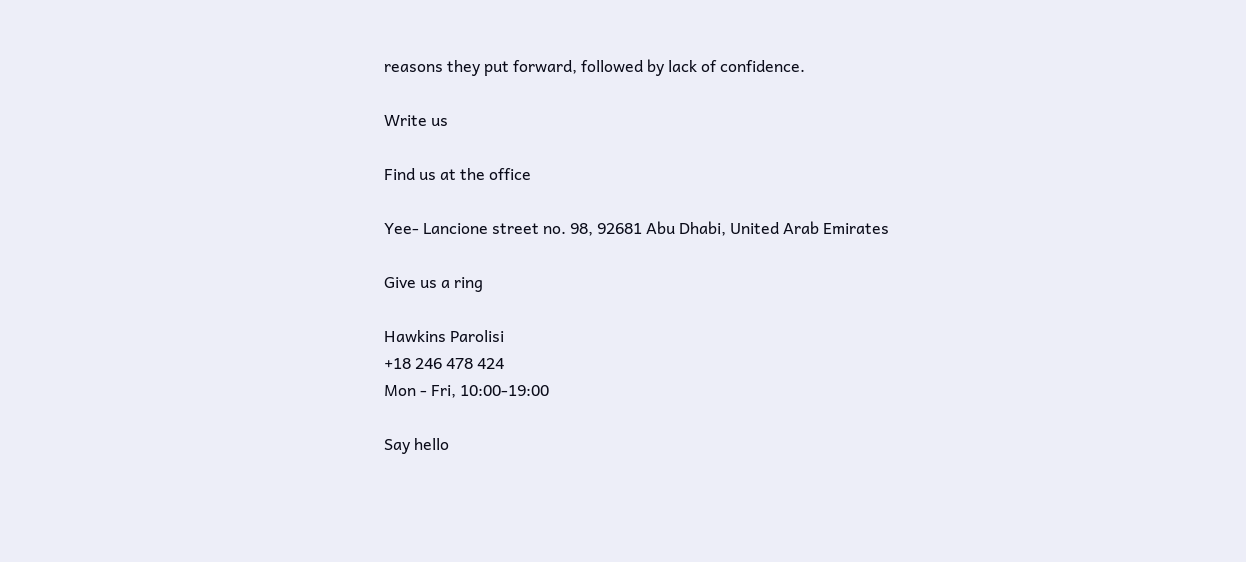reasons they put forward, followed by lack of confidence.

Write us

Find us at the office

Yee- Lancione street no. 98, 92681 Abu Dhabi, United Arab Emirates

Give us a ring

Hawkins Parolisi
+18 246 478 424
Mon - Fri, 10:00-19:00

Say hello